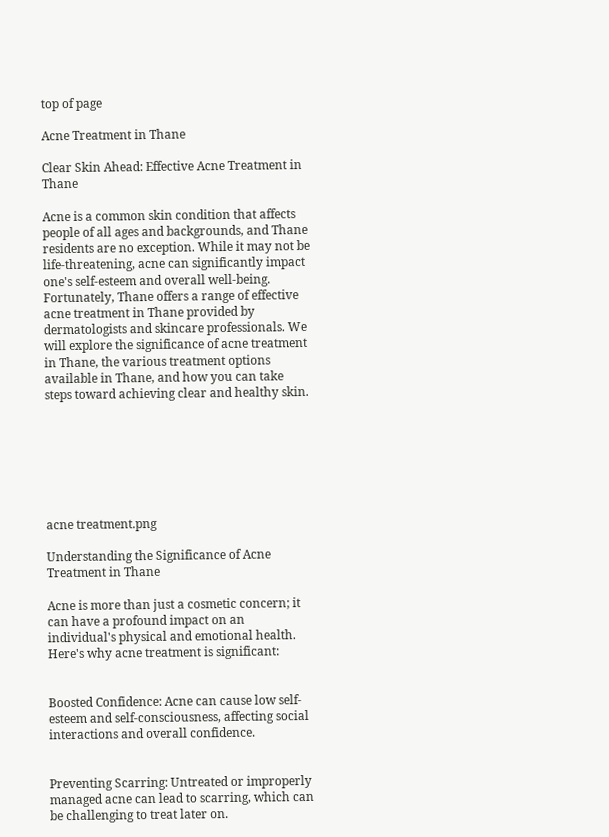top of page

Acne Treatment in Thane

Clear Skin Ahead: Effective Acne Treatment in Thane

Acne is a common skin condition that affects people of all ages and backgrounds, and Thane residents are no exception. While it may not be life-threatening, acne can significantly impact one's self-esteem and overall well-being. Fortunately, Thane offers a range of effective acne treatment in Thane provided by dermatologists and skincare professionals. We will explore the significance of acne treatment in Thane, the various treatment options available in Thane, and how you can take steps toward achieving clear and healthy skin.







acne treatment.png

Understanding the Significance of Acne Treatment in Thane

Acne is more than just a cosmetic concern; it can have a profound impact on an individual's physical and emotional health. Here's why acne treatment is significant:


Boosted Confidence: Acne can cause low self-esteem and self-consciousness, affecting social interactions and overall confidence.


Preventing Scarring: Untreated or improperly managed acne can lead to scarring, which can be challenging to treat later on.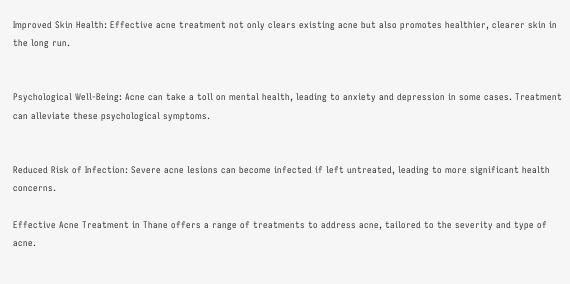Improved Skin Health: Effective acne treatment not only clears existing acne but also promotes healthier, clearer skin in the long run.


Psychological Well-Being: Acne can take a toll on mental health, leading to anxiety and depression in some cases. Treatment can alleviate these psychological symptoms.


Reduced Risk of Infection: Severe acne lesions can become infected if left untreated, leading to more significant health concerns.

Effective Acne Treatment in Thane offers a range of treatments to address acne, tailored to the severity and type of acne.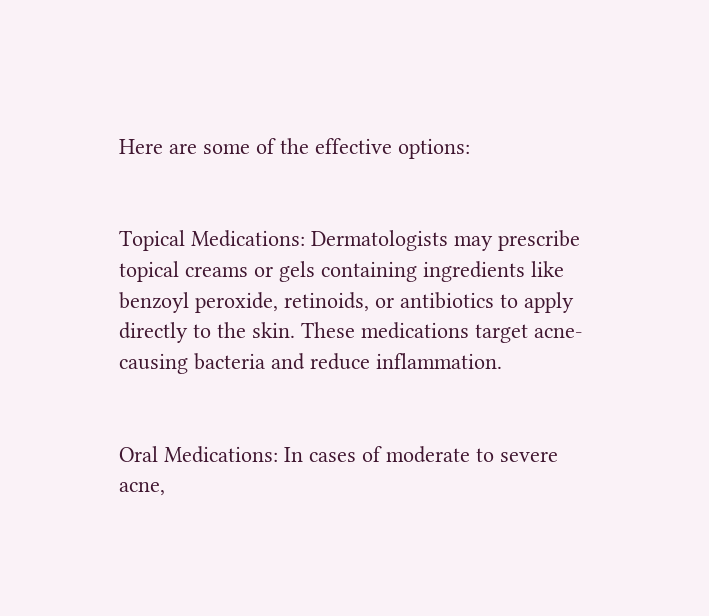Here are some of the effective options:


Topical Medications: Dermatologists may prescribe topical creams or gels containing ingredients like benzoyl peroxide, retinoids, or antibiotics to apply directly to the skin. These medications target acne-causing bacteria and reduce inflammation.


Oral Medications: In cases of moderate to severe acne,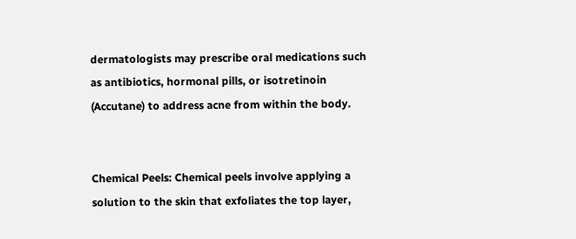dermatologists may prescribe oral medications such as antibiotics, hormonal pills, or isotretinoin (Accutane) to address acne from within the body.


Chemical Peels: Chemical peels involve applying a solution to the skin that exfoliates the top layer,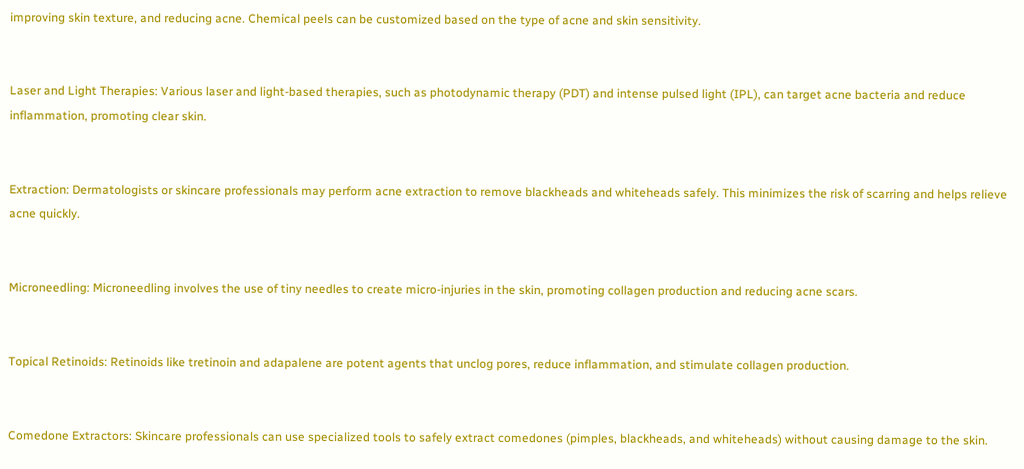improving skin texture, and reducing acne. Chemical peels can be customized based on the type of acne and skin sensitivity.


Laser and Light Therapies: Various laser and light-based therapies, such as photodynamic therapy (PDT) and intense pulsed light (IPL), can target acne bacteria and reduce inflammation, promoting clear skin.


Extraction: Dermatologists or skincare professionals may perform acne extraction to remove blackheads and whiteheads safely. This minimizes the risk of scarring and helps relieve acne quickly.


Microneedling: Microneedling involves the use of tiny needles to create micro-injuries in the skin, promoting collagen production and reducing acne scars.


Topical Retinoids: Retinoids like tretinoin and adapalene are potent agents that unclog pores, reduce inflammation, and stimulate collagen production.


Comedone Extractors: Skincare professionals can use specialized tools to safely extract comedones (pimples, blackheads, and whiteheads) without causing damage to the skin.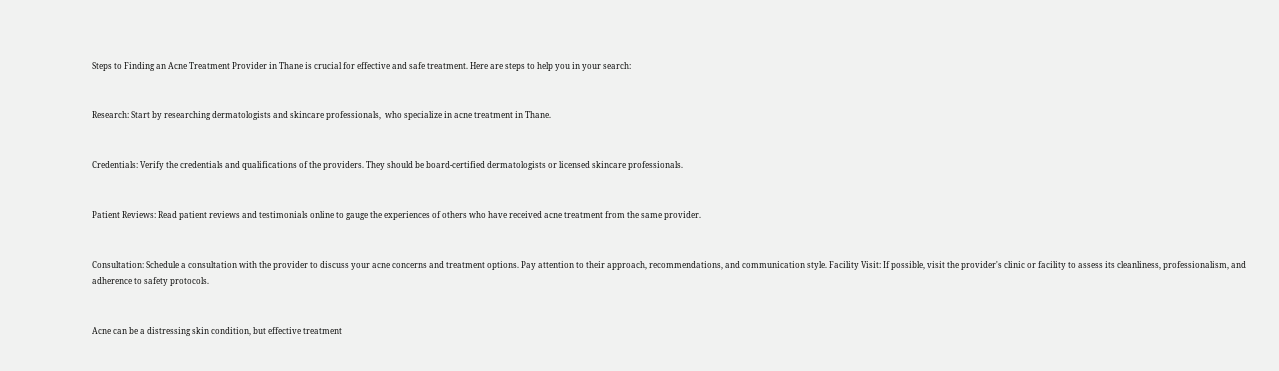Steps to Finding an Acne Treatment Provider in Thane is crucial for effective and safe treatment. Here are steps to help you in your search:


Research: Start by researching dermatologists and skincare professionals,  who specialize in acne treatment in Thane.


Credentials: Verify the credentials and qualifications of the providers. They should be board-certified dermatologists or licensed skincare professionals.


Patient Reviews: Read patient reviews and testimonials online to gauge the experiences of others who have received acne treatment from the same provider.


Consultation: Schedule a consultation with the provider to discuss your acne concerns and treatment options. Pay attention to their approach, recommendations, and communication style. Facility Visit: If possible, visit the provider's clinic or facility to assess its cleanliness, professionalism, and adherence to safety protocols.


Acne can be a distressing skin condition, but effective treatment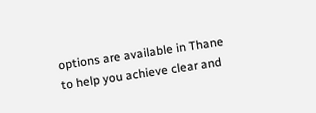options are available in Thane to help you achieve clear and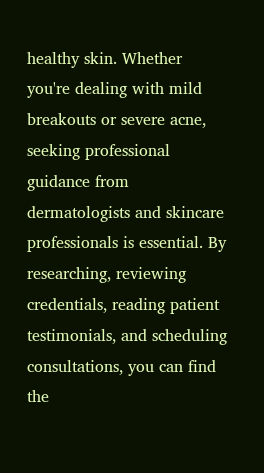healthy skin. Whether you're dealing with mild breakouts or severe acne, seeking professional guidance from dermatologists and skincare professionals is essential. By researching, reviewing credentials, reading patient testimonials, and scheduling consultations, you can find the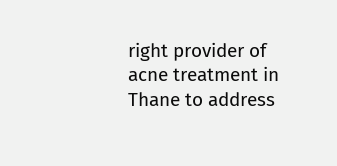right provider of acne treatment in Thane to address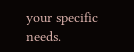your specific needs.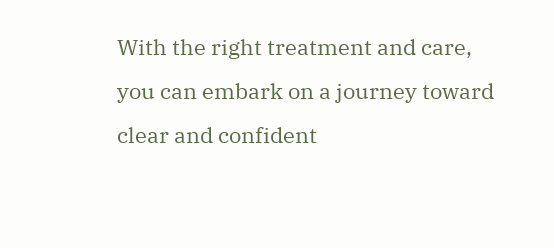With the right treatment and care, you can embark on a journey toward clear and confident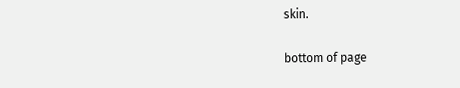skin.

bottom of page